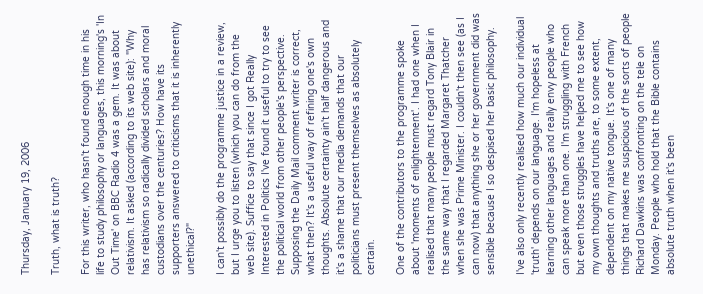Thursday, January 19, 2006

Truth, what is truth?

For this writer, who hasn't found enough time in his life to study philosophy or languages, this morning's 'In Out Time' on BBC Radio 4 was a gem. It was about relativism. It asked (according to its web site): "Why has relativism so radically divided scholars and moral custodians over the centuries? How have its supporters answered to criticisms that it is inherently unethical?"

I can't possibly do the programme justice in a review, but I urge you to listen (which you can do from the web site). Suffice to say that since I got Really Interested in Politics I've found it useful to try to see the political world from other people's perspective. Supposing the Daily Mail comment writer is correct, what then? It's a useful way of refining one's own thoughts. Absolute certainty ain't half dangerous and it's a shame that our media demands that our politicians must present themselves as absolutely certain.

One of the contributors to the programme spoke about 'moments of enlightenment'. I had one when I realised that many people must regard Tony Blair in the same way that I regarded Margaret Thatcher when she was Prime Minister. I couldn't then see (as I can now) that anything she or her government did was sensible because I so despised her basic philosophy.

I've also only recently realised how much our individual 'truth' depends on our language. I'm hopeless at learning other languages and really envy people who can speak more than one. I'm struggling with French but even those struggles have helped me to see how my own thoughts and truths are, to some extent, dependent on my native tongue. It's one of many things that makes me suspicious of the sorts of people Richard Dawkins was confronting on the tele on Monday. People who hold that the Bible contains absolute truth when it's been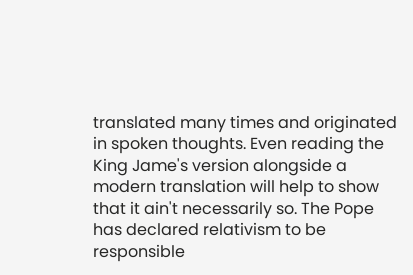translated many times and originated in spoken thoughts. Even reading the King Jame's version alongside a modern translation will help to show that it ain't necessarily so. The Pope has declared relativism to be responsible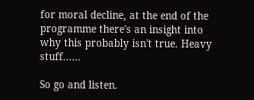for moral decline, at the end of the programme there's an insight into why this probably isn't true. Heavy stuff......

So go and listen.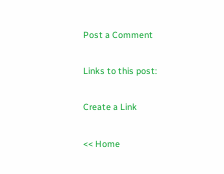Post a Comment

Links to this post:

Create a Link

<< Home